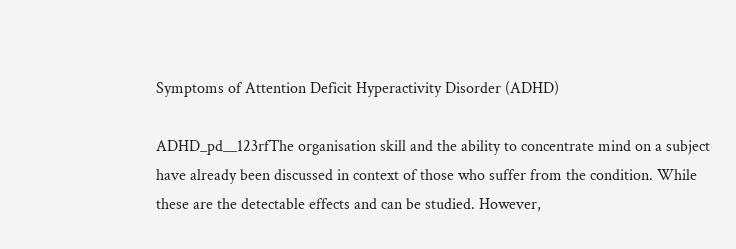Symptoms of Attention Deficit Hyperactivity Disorder (ADHD)

ADHD_pd__123rfThe organisation skill and the ability to concentrate mind on a subject have already been discussed in context of those who suffer from the condition. While these are the detectable effects and can be studied. However,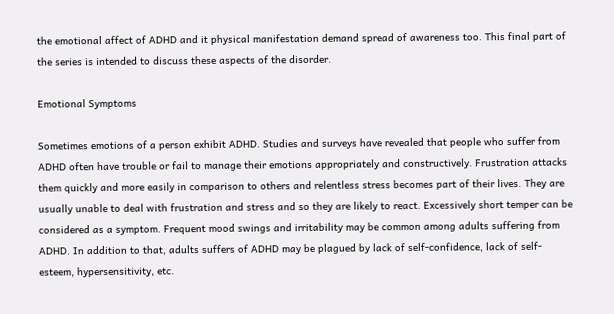the emotional affect of ADHD and it physical manifestation demand spread of awareness too. This final part of the series is intended to discuss these aspects of the disorder.

Emotional Symptoms

Sometimes emotions of a person exhibit ADHD. Studies and surveys have revealed that people who suffer from ADHD often have trouble or fail to manage their emotions appropriately and constructively. Frustration attacks them quickly and more easily in comparison to others and relentless stress becomes part of their lives. They are usually unable to deal with frustration and stress and so they are likely to react. Excessively short temper can be considered as a symptom. Frequent mood swings and irritability may be common among adults suffering from ADHD. In addition to that, adults suffers of ADHD may be plagued by lack of self-confidence, lack of self-esteem, hypersensitivity, etc.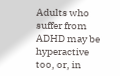Adults who suffer from ADHD may be hyperactive too, or, in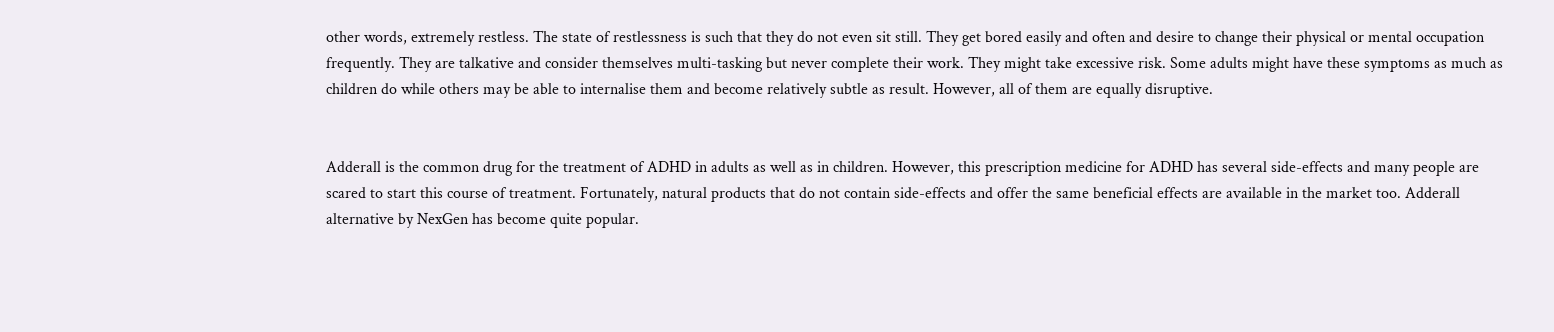other words, extremely restless. The state of restlessness is such that they do not even sit still. They get bored easily and often and desire to change their physical or mental occupation frequently. They are talkative and consider themselves multi-tasking but never complete their work. They might take excessive risk. Some adults might have these symptoms as much as children do while others may be able to internalise them and become relatively subtle as result. However, all of them are equally disruptive.


Adderall is the common drug for the treatment of ADHD in adults as well as in children. However, this prescription medicine for ADHD has several side-effects and many people are scared to start this course of treatment. Fortunately, natural products that do not contain side-effects and offer the same beneficial effects are available in the market too. Adderall alternative by NexGen has become quite popular.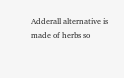Adderall alternative is made of herbs so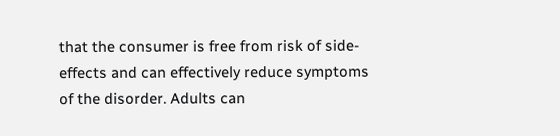that the consumer is free from risk of side-effects and can effectively reduce symptoms of the disorder. Adults can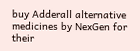buy Adderall alternative medicines by NexGen for their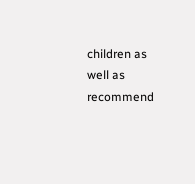children as well as recommend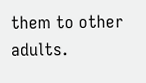them to other adults.